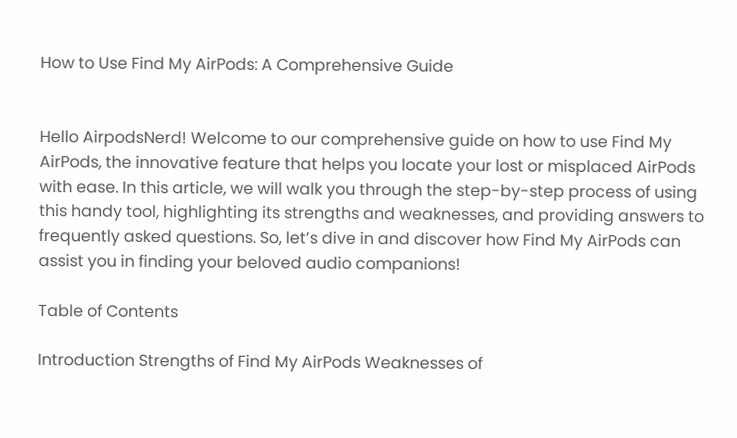How to Use Find My AirPods: A Comprehensive Guide


Hello AirpodsNerd! Welcome to our comprehensive guide on how to use Find My AirPods, the innovative feature that helps you locate your lost or misplaced AirPods with ease. In this article, we will walk you through the step-by-step process of using this handy tool, highlighting its strengths and weaknesses, and providing answers to frequently asked questions. So, let’s dive in and discover how Find My AirPods can assist you in finding your beloved audio companions!

Table of Contents

Introduction Strengths of Find My AirPods Weaknesses of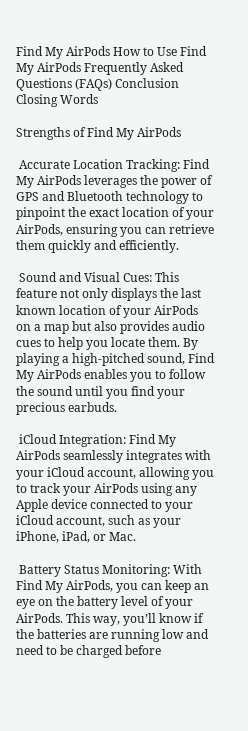Find My AirPods How to Use Find My AirPods Frequently Asked Questions (FAQs) Conclusion Closing Words

Strengths of Find My AirPods

 Accurate Location Tracking: Find My AirPods leverages the power of GPS and Bluetooth technology to pinpoint the exact location of your AirPods, ensuring you can retrieve them quickly and efficiently.

 Sound and Visual Cues: This feature not only displays the last known location of your AirPods on a map but also provides audio cues to help you locate them. By playing a high-pitched sound, Find My AirPods enables you to follow the sound until you find your precious earbuds.

 iCloud Integration: Find My AirPods seamlessly integrates with your iCloud account, allowing you to track your AirPods using any Apple device connected to your iCloud account, such as your iPhone, iPad, or Mac.

 Battery Status Monitoring: With Find My AirPods, you can keep an eye on the battery level of your AirPods. This way, you’ll know if the batteries are running low and need to be charged before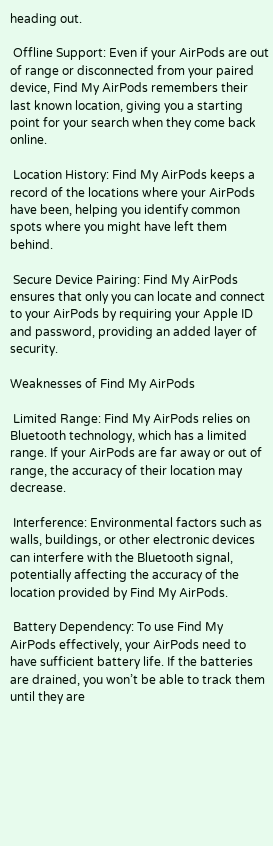heading out.

 Offline Support: Even if your AirPods are out of range or disconnected from your paired device, Find My AirPods remembers their last known location, giving you a starting point for your search when they come back online.

 Location History: Find My AirPods keeps a record of the locations where your AirPods have been, helping you identify common spots where you might have left them behind.

 Secure Device Pairing: Find My AirPods ensures that only you can locate and connect to your AirPods by requiring your Apple ID and password, providing an added layer of security.

Weaknesses of Find My AirPods

 Limited Range: Find My AirPods relies on Bluetooth technology, which has a limited range. If your AirPods are far away or out of range, the accuracy of their location may decrease.

 Interference: Environmental factors such as walls, buildings, or other electronic devices can interfere with the Bluetooth signal, potentially affecting the accuracy of the location provided by Find My AirPods.

 Battery Dependency: To use Find My AirPods effectively, your AirPods need to have sufficient battery life. If the batteries are drained, you won’t be able to track them until they are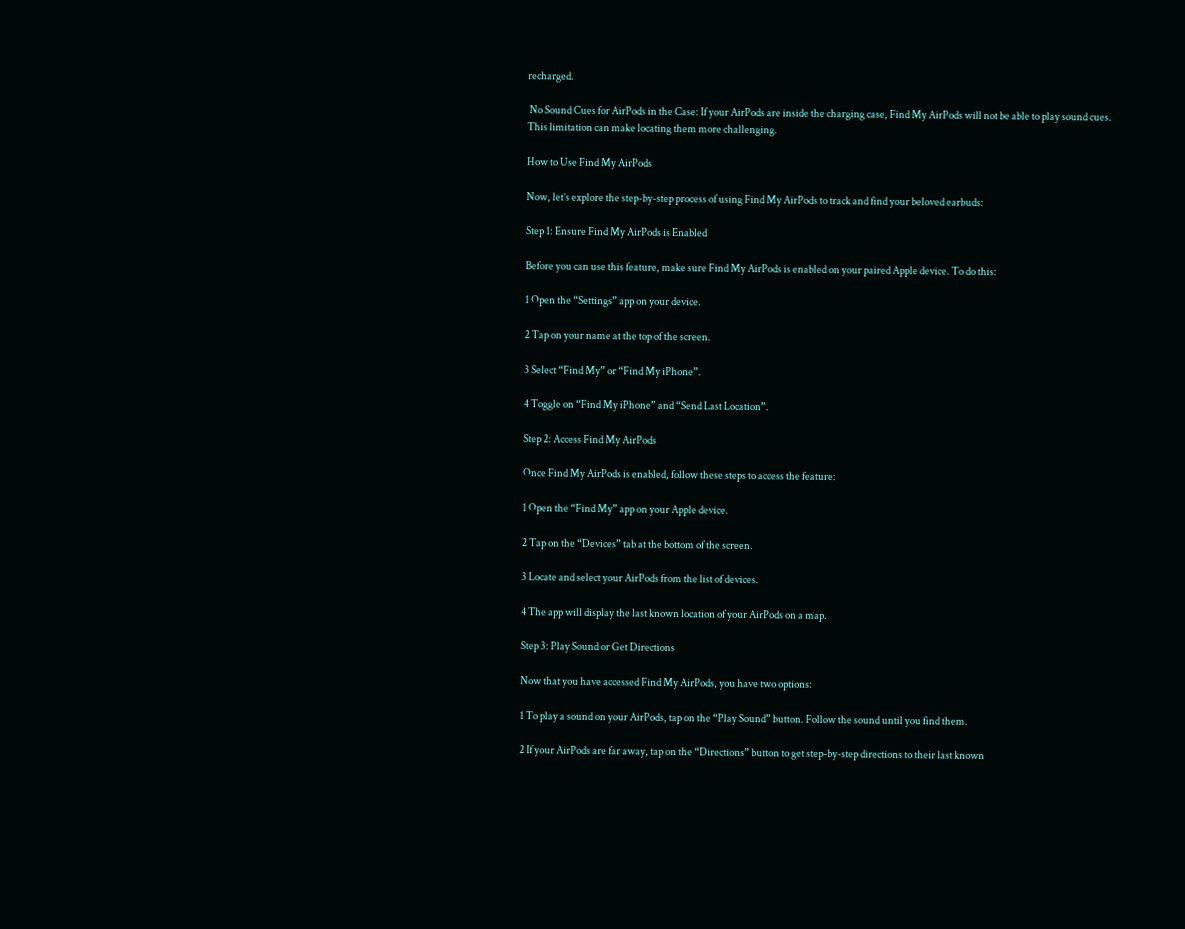recharged.

 No Sound Cues for AirPods in the Case: If your AirPods are inside the charging case, Find My AirPods will not be able to play sound cues. This limitation can make locating them more challenging.

How to Use Find My AirPods

Now, let’s explore the step-by-step process of using Find My AirPods to track and find your beloved earbuds:

Step 1: Ensure Find My AirPods is Enabled

Before you can use this feature, make sure Find My AirPods is enabled on your paired Apple device. To do this:

1 Open the “Settings” app on your device.

2 Tap on your name at the top of the screen.

3 Select “Find My” or “Find My iPhone”.

4 Toggle on “Find My iPhone” and “Send Last Location”.

Step 2: Access Find My AirPods

Once Find My AirPods is enabled, follow these steps to access the feature:

1 Open the “Find My” app on your Apple device.

2 Tap on the “Devices” tab at the bottom of the screen.

3 Locate and select your AirPods from the list of devices.

4 The app will display the last known location of your AirPods on a map.

Step 3: Play Sound or Get Directions

Now that you have accessed Find My AirPods, you have two options:

1 To play a sound on your AirPods, tap on the “Play Sound” button. Follow the sound until you find them.

2 If your AirPods are far away, tap on the “Directions” button to get step-by-step directions to their last known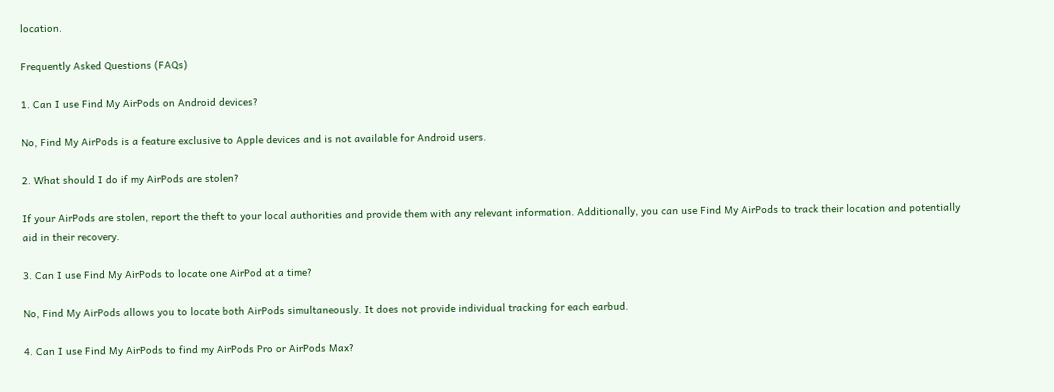location.

Frequently Asked Questions (FAQs)

1. Can I use Find My AirPods on Android devices?

No, Find My AirPods is a feature exclusive to Apple devices and is not available for Android users.

2. What should I do if my AirPods are stolen?

If your AirPods are stolen, report the theft to your local authorities and provide them with any relevant information. Additionally, you can use Find My AirPods to track their location and potentially aid in their recovery.

3. Can I use Find My AirPods to locate one AirPod at a time?

No, Find My AirPods allows you to locate both AirPods simultaneously. It does not provide individual tracking for each earbud.

4. Can I use Find My AirPods to find my AirPods Pro or AirPods Max?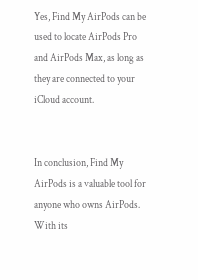Yes, Find My AirPods can be used to locate AirPods Pro and AirPods Max, as long as they are connected to your iCloud account.


In conclusion, Find My AirPods is a valuable tool for anyone who owns AirPods. With its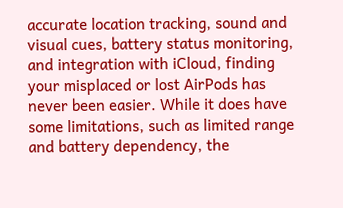accurate location tracking, sound and visual cues, battery status monitoring, and integration with iCloud, finding your misplaced or lost AirPods has never been easier. While it does have some limitations, such as limited range and battery dependency, the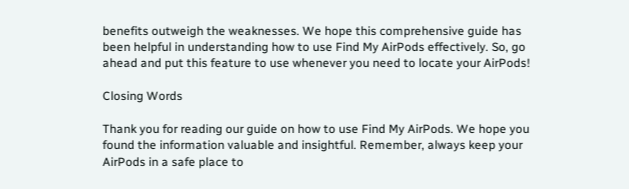benefits outweigh the weaknesses. We hope this comprehensive guide has been helpful in understanding how to use Find My AirPods effectively. So, go ahead and put this feature to use whenever you need to locate your AirPods!

Closing Words

Thank you for reading our guide on how to use Find My AirPods. We hope you found the information valuable and insightful. Remember, always keep your AirPods in a safe place to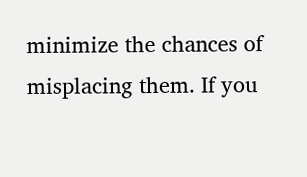minimize the chances of misplacing them. If you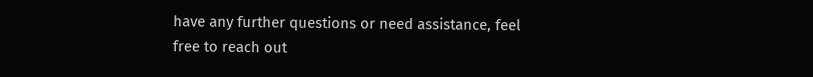have any further questions or need assistance, feel free to reach out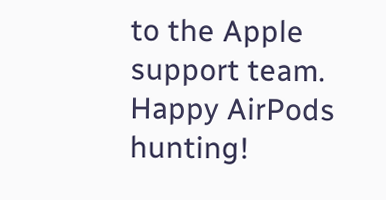to the Apple support team. Happy AirPods hunting!